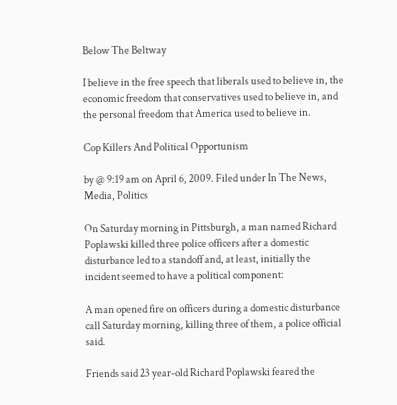Below The Beltway

I believe in the free speech that liberals used to believe in, the economic freedom that conservatives used to believe in, and the personal freedom that America used to believe in.

Cop Killers And Political Opportunism

by @ 9:19 am on April 6, 2009. Filed under In The News, Media, Politics

On Saturday morning in Pittsburgh, a man named Richard Poplawski killed three police officers after a domestic disturbance led to a standoff and, at least, initially the incident seemed to have a political component:

A man opened fire on officers during a domestic disturbance call Saturday morning, killing three of them, a police official said.

Friends said 23 year-old Richard Poplawski feared the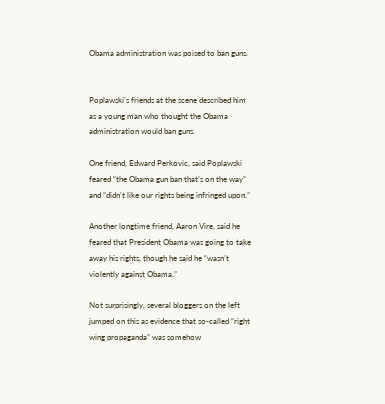Obama administration was poised to ban guns.


Poplawski’s friends at the scene described him as a young man who thought the Obama administration would ban guns.

One friend, Edward Perkovic, said Poplawski feared “the Obama gun ban that’s on the way” and “didn’t like our rights being infringed upon.”

Another longtime friend, Aaron Vire, said he feared that President Obama was going to take away his rights, though he said he “wasn’t violently against Obama.”

Not surprisingly, several bloggers on the left jumped on this as evidence that so-called “right wing propaganda” was somehow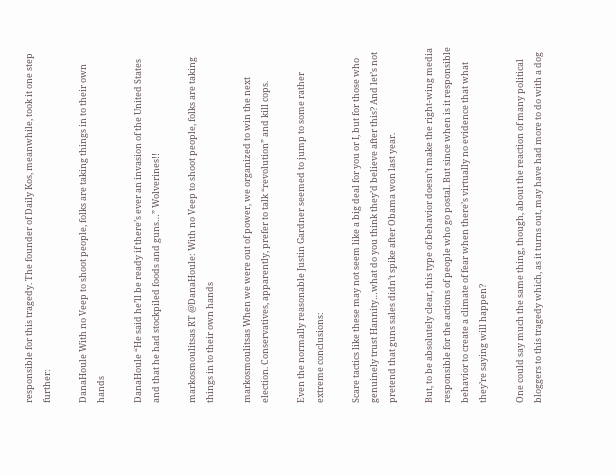responsible for this tragedy. The founder of Daily Kos, meanwhile, took it one step further:

DanaHoule With no Veep to shoot people, folks are taking things in to their own hands

DanaHoule “He said he’ll be ready if there’s ever an invasion of the United States and that he had stockpiled foods and guns…” Wolverines!!

markosmoulitsas RT @DanaHoule: With no Veep to shoot people, folks are taking things in to their own hands

markosmoulitsas When we were out of power, we organized to win the next election. Conservatives, apparently, prefer to talk “revolution” and kill cops.

Even the normally reasonable Justin Gardner seemed to jump to some rather extreme conclusions:

Scare tactics like these may not seem like a big deal for you or I, but for those who genuinely trust Hannity…what do you think they’d believe after this? And let’s not pretend that guns sales didn’t spike after Obama won last year.

But, to be absolutely clear, this type of behavior doesn’t make the right-wing media responsible for the actions of people who go postal. But since when is it responsible behavior to create a climate of fear when there’s virtually no evidence that what they’re saying will happen?

One could say much the same thing, though, about the reaction of many political bloggers to this tragedy which, as it turns out, may have had more to do with a dog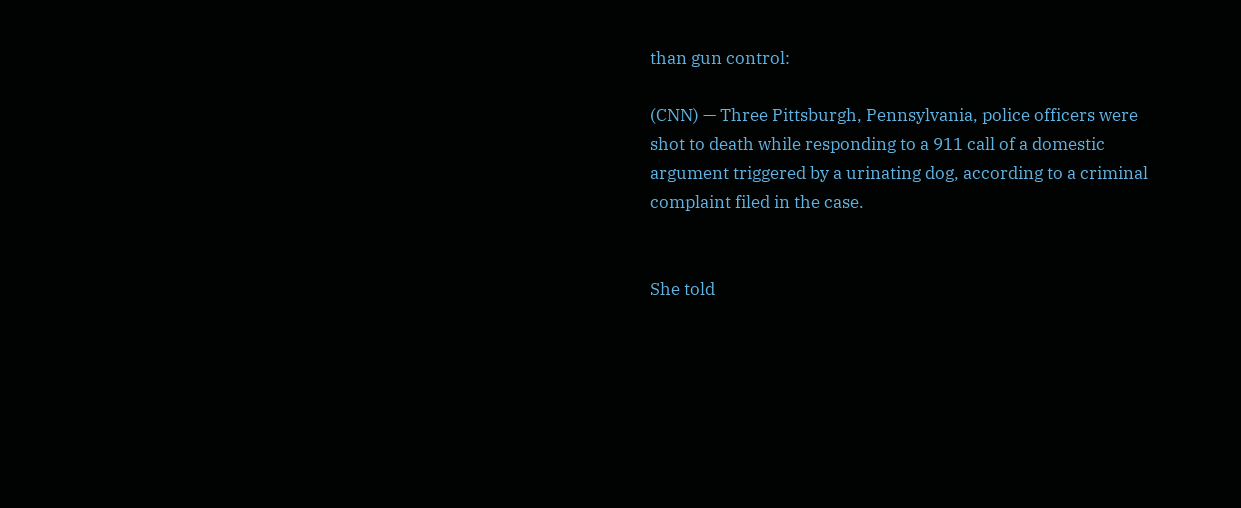than gun control:

(CNN) — Three Pittsburgh, Pennsylvania, police officers were shot to death while responding to a 911 call of a domestic argument triggered by a urinating dog, according to a criminal complaint filed in the case.


She told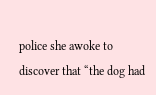police she awoke to discover that “the dog had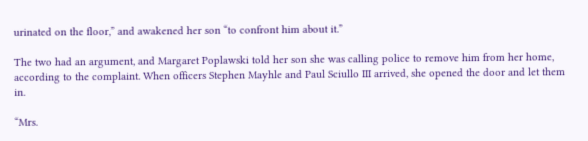urinated on the floor,” and awakened her son “to confront him about it.”

The two had an argument, and Margaret Poplawski told her son she was calling police to remove him from her home, according to the complaint. When officers Stephen Mayhle and Paul Sciullo III arrived, she opened the door and let them in.

“Mrs.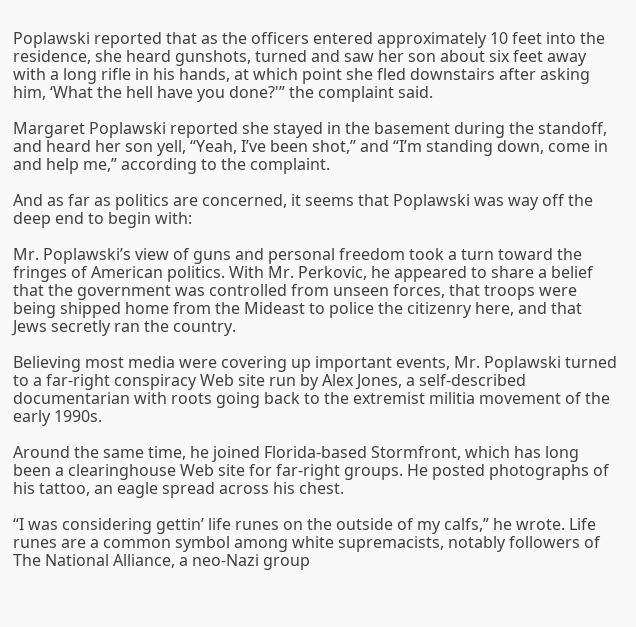Poplawski reported that as the officers entered approximately 10 feet into the residence, she heard gunshots, turned and saw her son about six feet away with a long rifle in his hands, at which point she fled downstairs after asking him, ‘What the hell have you done?'” the complaint said.

Margaret Poplawski reported she stayed in the basement during the standoff, and heard her son yell, “Yeah, I’ve been shot,” and “I’m standing down, come in and help me,” according to the complaint.

And as far as politics are concerned, it seems that Poplawski was way off the deep end to begin with:

Mr. Poplawski’s view of guns and personal freedom took a turn toward the fringes of American politics. With Mr. Perkovic, he appeared to share a belief that the government was controlled from unseen forces, that troops were being shipped home from the Mideast to police the citizenry here, and that Jews secretly ran the country.

Believing most media were covering up important events, Mr. Poplawski turned to a far-right conspiracy Web site run by Alex Jones, a self-described documentarian with roots going back to the extremist militia movement of the early 1990s.

Around the same time, he joined Florida-based Stormfront, which has long been a clearinghouse Web site for far-right groups. He posted photographs of his tattoo, an eagle spread across his chest.

“I was considering gettin’ life runes on the outside of my calfs,” he wrote. Life runes are a common symbol among white supremacists, notably followers of The National Alliance, a neo-Nazi group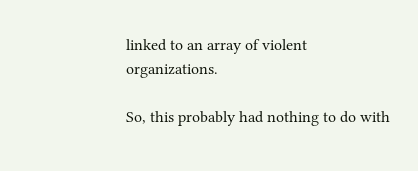linked to an array of violent organizations.

So, this probably had nothing to do with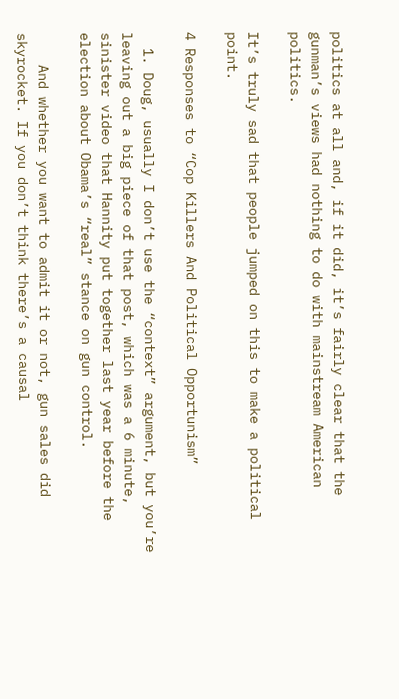politics at all and, if it did, it’s fairly clear that the gunman’s views had nothing to do with mainstream American politics.

It’s truly sad that people jumped on this to make a political point.

4 Responses to “Cop Killers And Political Opportunism”

  1. Doug, usually I don’t use the “context” argument, but you’re leaving out a big piece of that post, which was a 6 minute, sinister video that Hannity put together last year before the election about Obama’s “real” stance on gun control.

    And whether you want to admit it or not, gun sales did skyrocket. If you don’t think there’s a causal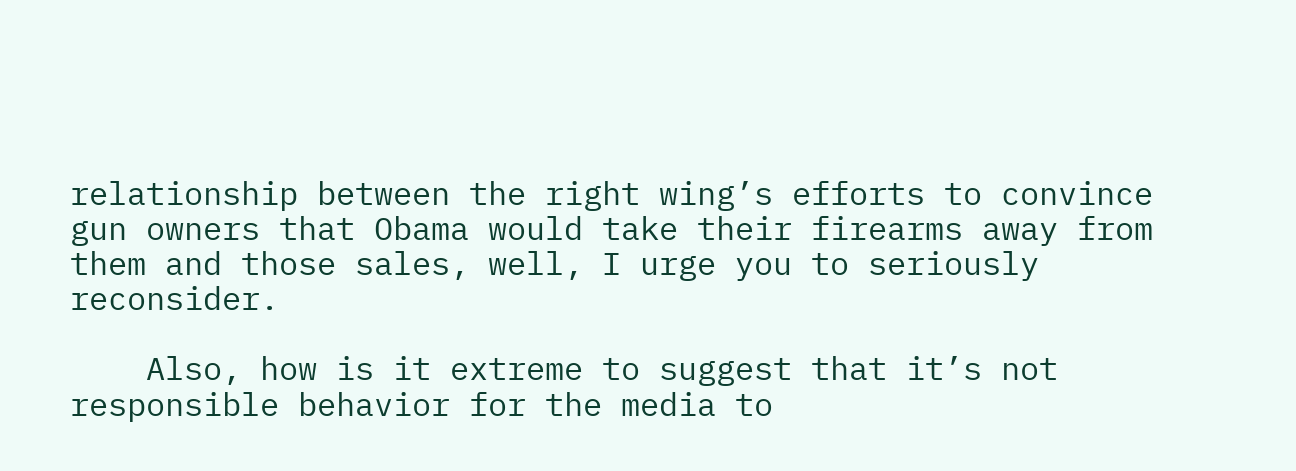relationship between the right wing’s efforts to convince gun owners that Obama would take their firearms away from them and those sales, well, I urge you to seriously reconsider.

    Also, how is it extreme to suggest that it’s not responsible behavior for the media to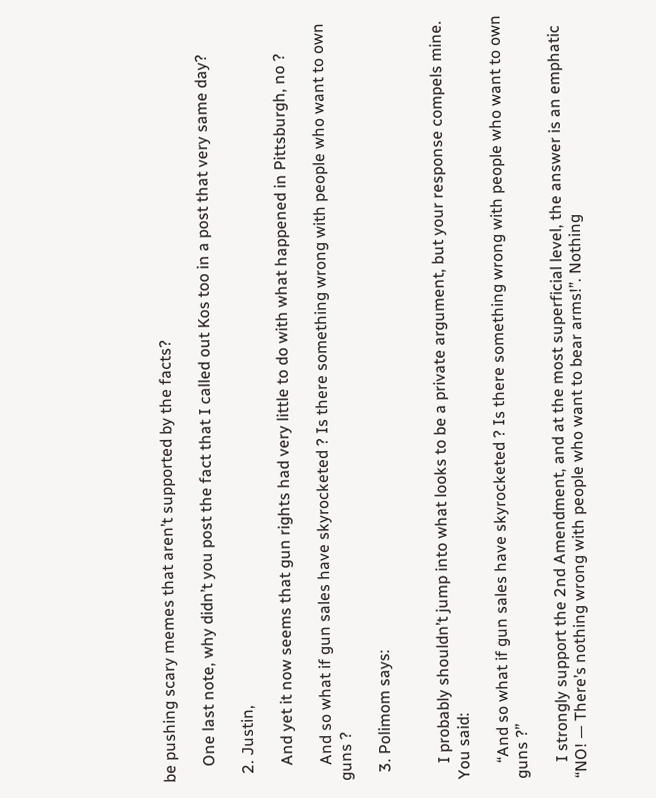be pushing scary memes that aren’t supported by the facts?

    One last note, why didn’t you post the fact that I called out Kos too in a post that very same day?

  2. Justin,

    And yet it now seems that gun rights had very little to do with what happened in Pittsburgh, no ?

    And so what if gun sales have skyrocketed ? Is there something wrong with people who want to own guns ?

  3. Polimom says:


    I probably shouldn’t jump into what looks to be a private argument, but your response compels mine. You said:

    “And so what if gun sales have skyrocketed ? Is there something wrong with people who want to own guns ?”

    I strongly support the 2nd Amendment, and at the most superficial level, the answer is an emphatic “NO! — There’s nothing wrong with people who want to bear arms!”. Nothing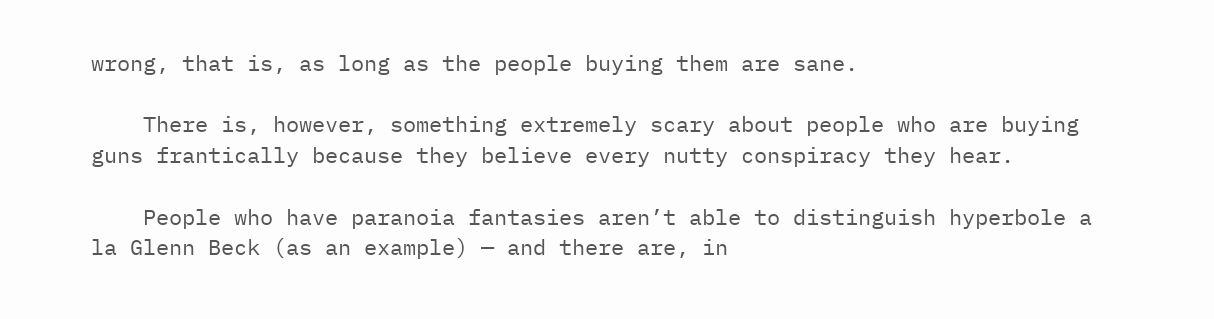wrong, that is, as long as the people buying them are sane.

    There is, however, something extremely scary about people who are buying guns frantically because they believe every nutty conspiracy they hear.

    People who have paranoia fantasies aren’t able to distinguish hyperbole a la Glenn Beck (as an example) — and there are, in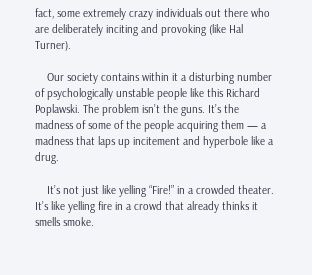fact, some extremely crazy individuals out there who are deliberately inciting and provoking (like Hal Turner).

    Our society contains within it a disturbing number of psychologically unstable people like this Richard Poplawski. The problem isn’t the guns. It’s the madness of some of the people acquiring them — a madness that laps up incitement and hyperbole like a drug.

    It’s not just like yelling “Fire!” in a crowded theater. It’s like yelling fire in a crowd that already thinks it smells smoke.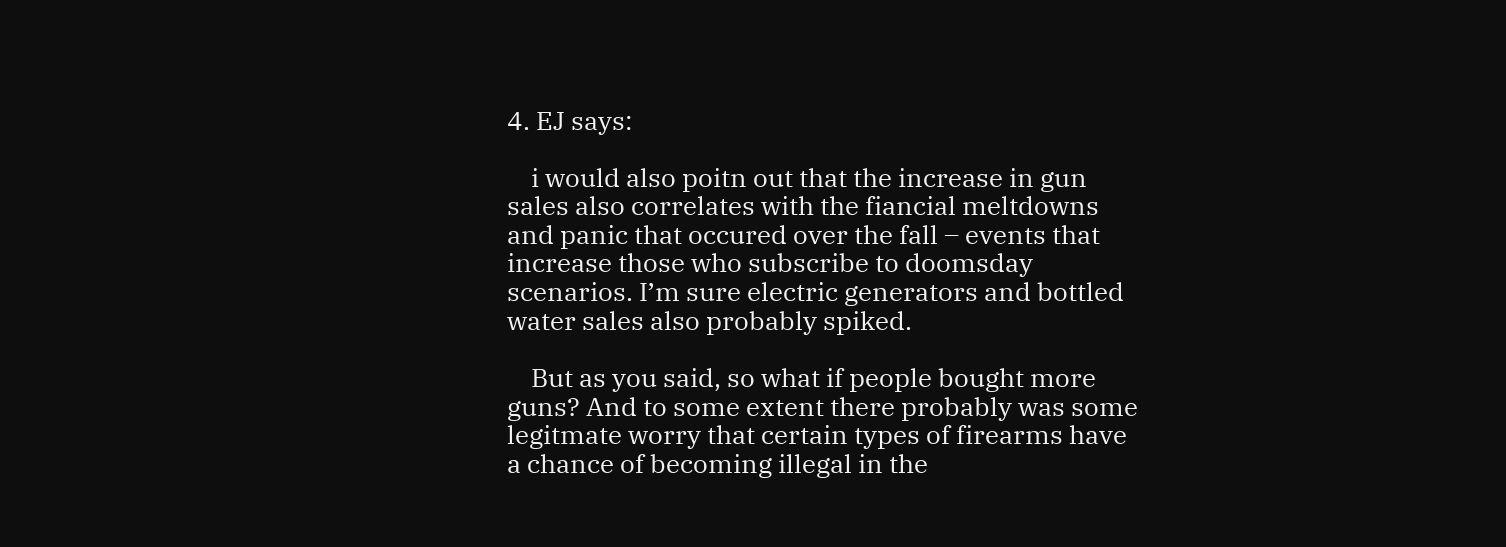4. EJ says:

    i would also poitn out that the increase in gun sales also correlates with the fiancial meltdowns and panic that occured over the fall – events that increase those who subscribe to doomsday scenarios. I’m sure electric generators and bottled water sales also probably spiked.

    But as you said, so what if people bought more guns? And to some extent there probably was some legitmate worry that certain types of firearms have a chance of becoming illegal in the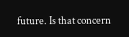future. Is that concern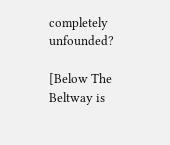completely unfounded?

[Below The Beltway is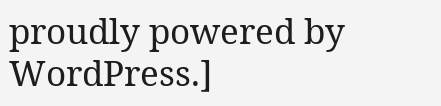proudly powered by WordPress.]